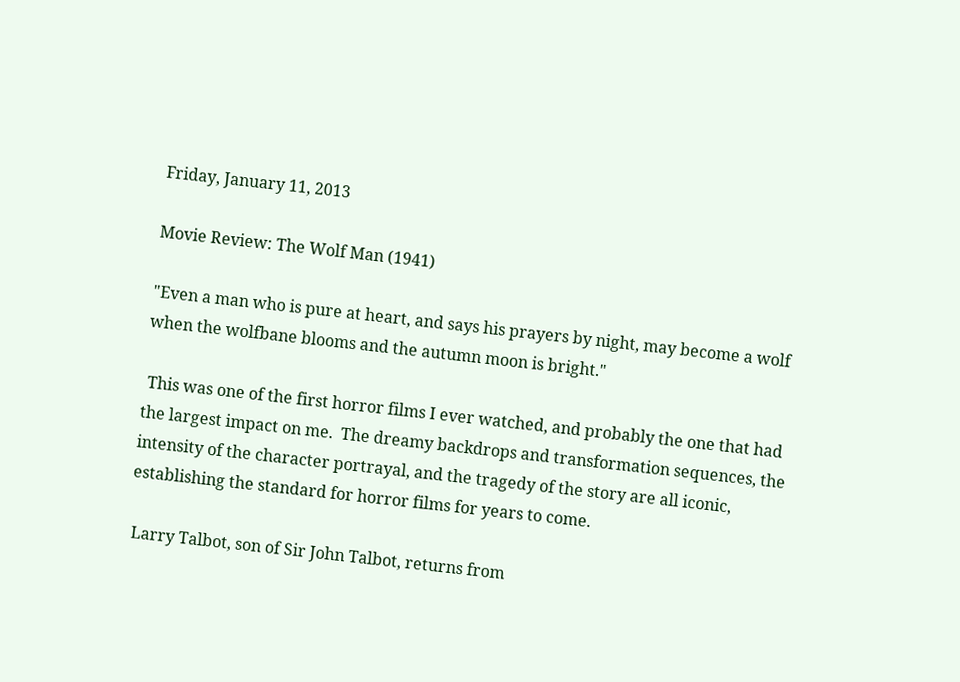Friday, January 11, 2013

Movie Review: The Wolf Man (1941)

"Even a man who is pure at heart, and says his prayers by night, may become a wolf when the wolfbane blooms and the autumn moon is bright."

 This was one of the first horror films I ever watched, and probably the one that had the largest impact on me.  The dreamy backdrops and transformation sequences, the intensity of the character portrayal, and the tragedy of the story are all iconic, establishing the standard for horror films for years to come.

 Larry Talbot, son of Sir John Talbot, returns from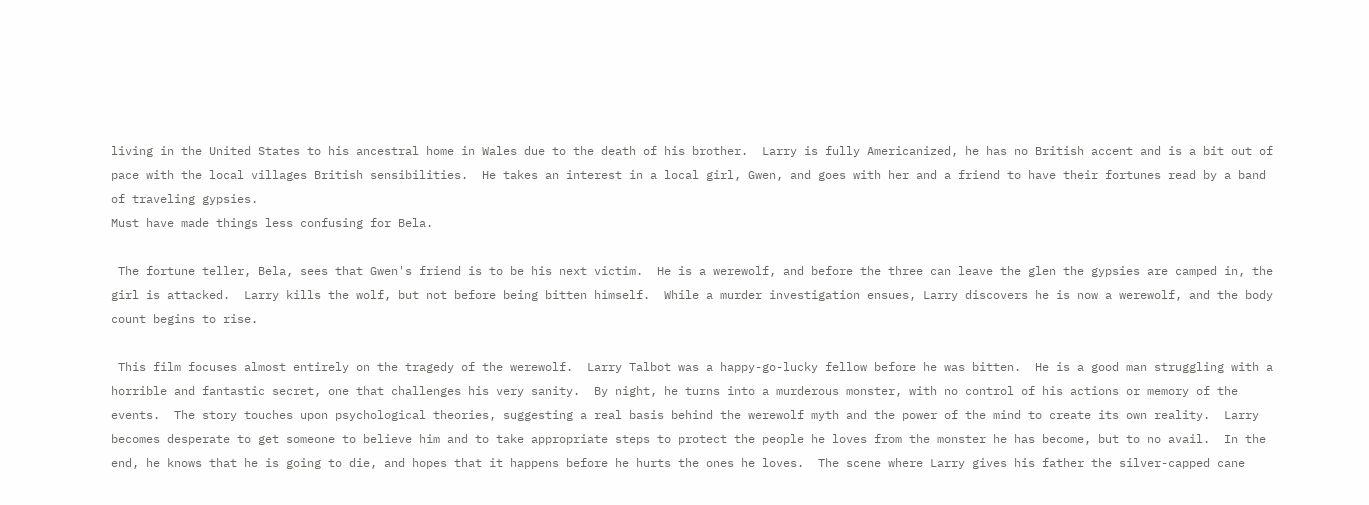living in the United States to his ancestral home in Wales due to the death of his brother.  Larry is fully Americanized, he has no British accent and is a bit out of pace with the local villages British sensibilities.  He takes an interest in a local girl, Gwen, and goes with her and a friend to have their fortunes read by a band of traveling gypsies.
Must have made things less confusing for Bela.

 The fortune teller, Bela, sees that Gwen's friend is to be his next victim.  He is a werewolf, and before the three can leave the glen the gypsies are camped in, the girl is attacked.  Larry kills the wolf, but not before being bitten himself.  While a murder investigation ensues, Larry discovers he is now a werewolf, and the body count begins to rise.

 This film focuses almost entirely on the tragedy of the werewolf.  Larry Talbot was a happy-go-lucky fellow before he was bitten.  He is a good man struggling with a horrible and fantastic secret, one that challenges his very sanity.  By night, he turns into a murderous monster, with no control of his actions or memory of the events.  The story touches upon psychological theories, suggesting a real basis behind the werewolf myth and the power of the mind to create its own reality.  Larry becomes desperate to get someone to believe him and to take appropriate steps to protect the people he loves from the monster he has become, but to no avail.  In the end, he knows that he is going to die, and hopes that it happens before he hurts the ones he loves.  The scene where Larry gives his father the silver-capped cane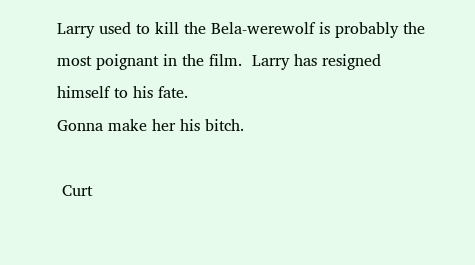Larry used to kill the Bela-werewolf is probably the most poignant in the film.  Larry has resigned himself to his fate.
Gonna make her his bitch.

 Curt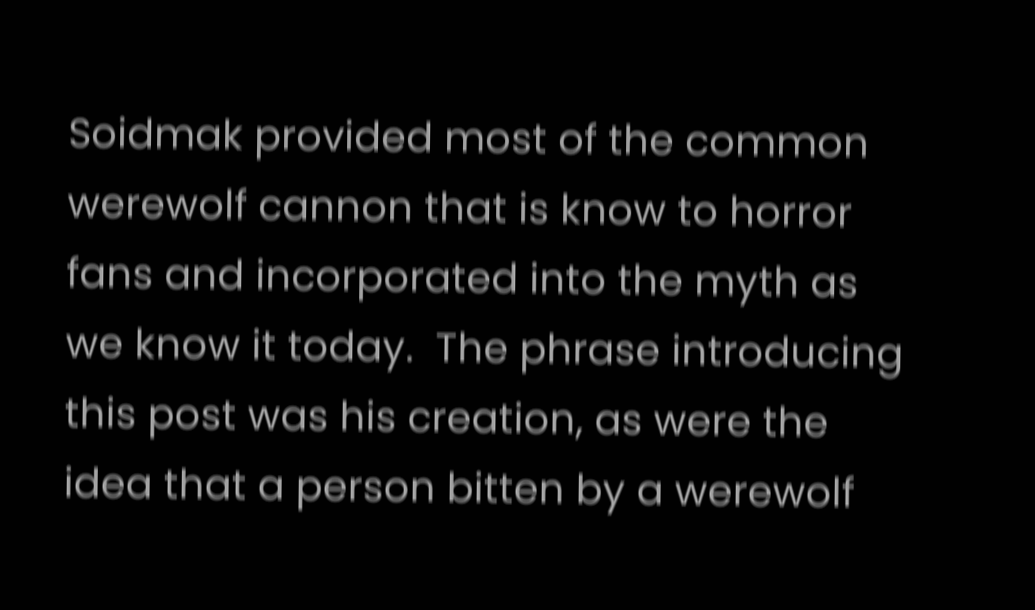Soidmak provided most of the common werewolf cannon that is know to horror fans and incorporated into the myth as we know it today.  The phrase introducing this post was his creation, as were the idea that a person bitten by a werewolf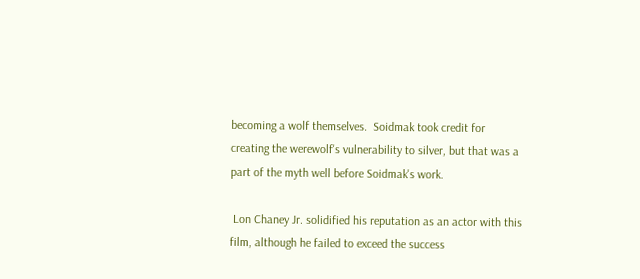becoming a wolf themselves.  Soidmak took credit for creating the werewolf's vulnerability to silver, but that was a part of the myth well before Soidmak's work.

 Lon Chaney Jr. solidified his reputation as an actor with this film, although he failed to exceed the success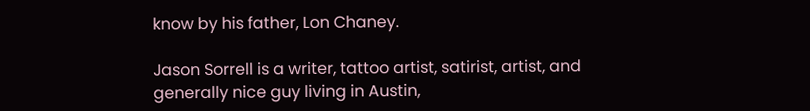know by his father, Lon Chaney.

Jason Sorrell is a writer, tattoo artist, satirist, artist, and generally nice guy living in Austin,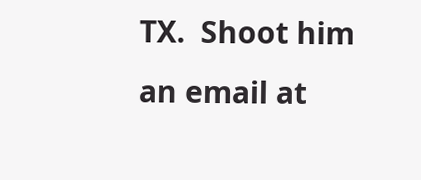TX.  Shoot him an email at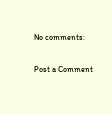No comments:

Post a Comment